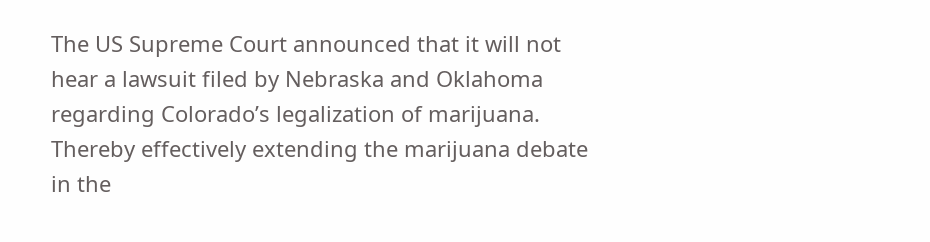The US Supreme Court announced that it will not hear a lawsuit filed by Nebraska and Oklahoma regarding Colorado’s legalization of marijuana. Thereby effectively extending the marijuana debate in the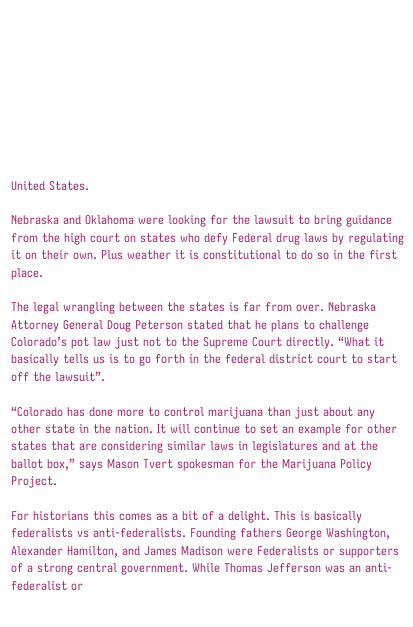United States.

Nebraska and Oklahoma were looking for the lawsuit to bring guidance from the high court on states who defy Federal drug laws by regulating it on their own. Plus weather it is constitutional to do so in the first place.

The legal wrangling between the states is far from over. Nebraska Attorney General Doug Peterson stated that he plans to challenge Colorado’s pot law just not to the Supreme Court directly. “What it basically tells us is to go forth in the federal district court to start off the lawsuit”.

“Colorado has done more to control marijuana than just about any other state in the nation. It will continue to set an example for other states that are considering similar laws in legislatures and at the ballot box,” says Mason Tvert spokesman for the Marijuana Policy Project.

For historians this comes as a bit of a delight. This is basically federalists vs anti-federalists. Founding fathers George Washington, Alexander Hamilton, and James Madison were Federalists or supporters of a strong central government. While Thomas Jefferson was an anti-federalist or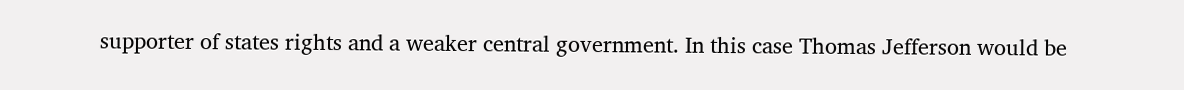supporter of states rights and a weaker central government. In this case Thomas Jefferson would be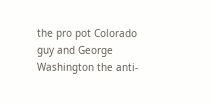the pro pot Colorado guy and George Washington the anti-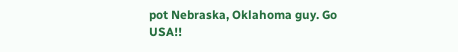pot Nebraska, Oklahoma guy. Go USA!!